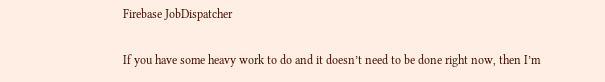Firebase JobDispatcher

If you have some heavy work to do and it doesn’t need to be done right now, then I’m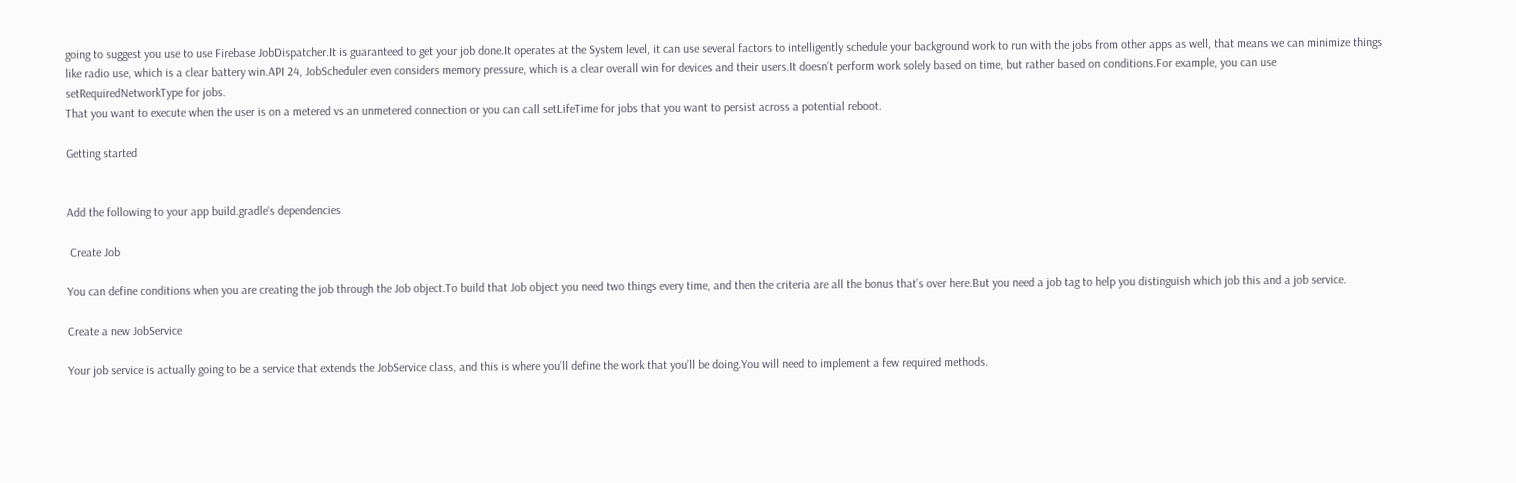going to suggest you use to use Firebase JobDispatcher.It is guaranteed to get your job done.It operates at the System level, it can use several factors to intelligently schedule your background work to run with the jobs from other apps as well, that means we can minimize things like radio use, which is a clear battery win.API 24, JobScheduler even considers memory pressure, which is a clear overall win for devices and their users.It doesn’t perform work solely based on time, but rather based on conditions.For example, you can use setRequiredNetworkType for jobs.
That you want to execute when the user is on a metered vs an unmetered connection or you can call setLifeTime for jobs that you want to persist across a potential reboot.

Getting started


Add the following to your app build.gradle‘s dependencies

 Create Job

You can define conditions when you are creating the job through the Job object.To build that Job object you need two things every time, and then the criteria are all the bonus that’s over here.But you need a job tag to help you distinguish which job this and a job service.

Create a new JobService

Your job service is actually going to be a service that extends the JobService class, and this is where you’ll define the work that you’ll be doing.You will need to implement a few required methods.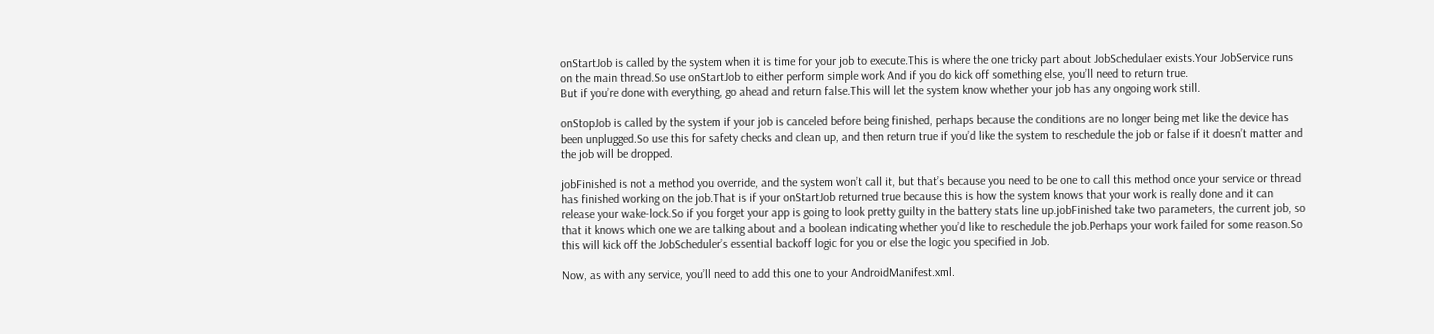onStartJob is called by the system when it is time for your job to execute.This is where the one tricky part about JobSchedulaer exists.Your JobService runs on the main thread.So use onStartJob to either perform simple work And if you do kick off something else, you’ll need to return true.
But if you’re done with everything, go ahead and return false.This will let the system know whether your job has any ongoing work still.

onStopJob is called by the system if your job is canceled before being finished, perhaps because the conditions are no longer being met like the device has been unplugged.So use this for safety checks and clean up, and then return true if you’d like the system to reschedule the job or false if it doesn’t matter and the job will be dropped.

jobFinished is not a method you override, and the system won’t call it, but that’s because you need to be one to call this method once your service or thread has finished working on the job.That is if your onStartJob returned true because this is how the system knows that your work is really done and it can release your wake-lock.So if you forget your app is going to look pretty guilty in the battery stats line up.jobFinished take two parameters, the current job, so that it knows which one we are talking about and a boolean indicating whether you’d like to reschedule the job.Perhaps your work failed for some reason.So this will kick off the JobScheduler’s essential backoff logic for you or else the logic you specified in Job.

Now, as with any service, you’ll need to add this one to your AndroidManifest.xml.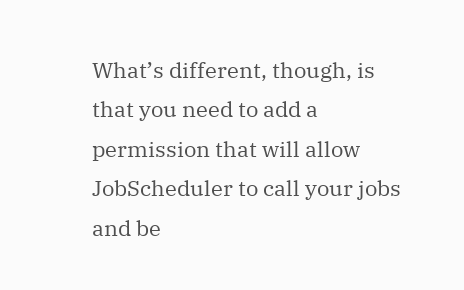What’s different, though, is that you need to add a permission that will allow JobScheduler to call your jobs and be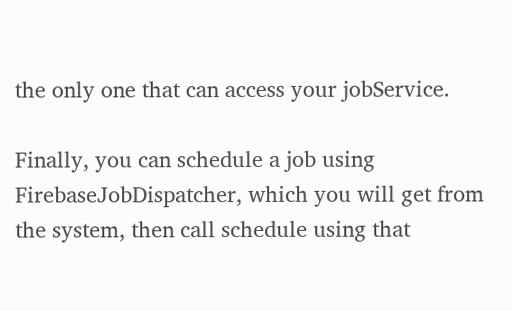the only one that can access your jobService.

Finally, you can schedule a job using FirebaseJobDispatcher, which you will get from the system, then call schedule using that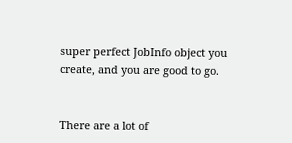super perfect JobInfo object you create, and you are good to go.


There are a lot of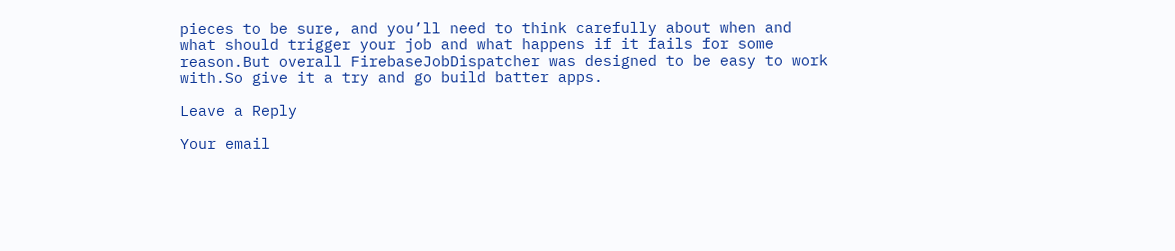pieces to be sure, and you’ll need to think carefully about when and what should trigger your job and what happens if it fails for some reason.But overall FirebaseJobDispatcher was designed to be easy to work with.So give it a try and go build batter apps.

Leave a Reply

Your email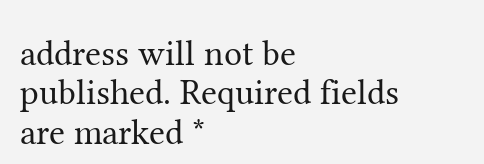address will not be published. Required fields are marked *